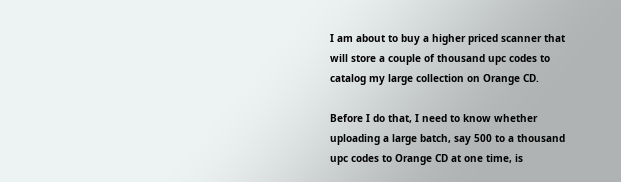I am about to buy a higher priced scanner that will store a couple of thousand upc codes to catalog my large collection on Orange CD.

Before I do that, I need to know whether uploading a large batch, say 500 to a thousand upc codes to Orange CD at one time, is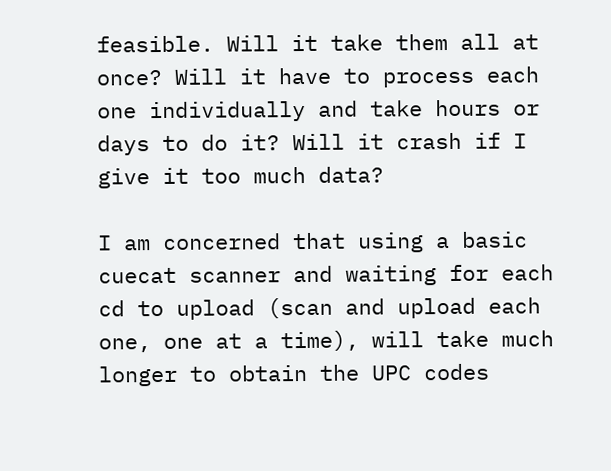feasible. Will it take them all at once? Will it have to process each one individually and take hours or days to do it? Will it crash if I give it too much data?

I am concerned that using a basic cuecat scanner and waiting for each cd to upload (scan and upload each one, one at a time), will take much longer to obtain the UPC codes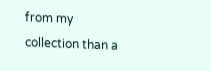from my collection than a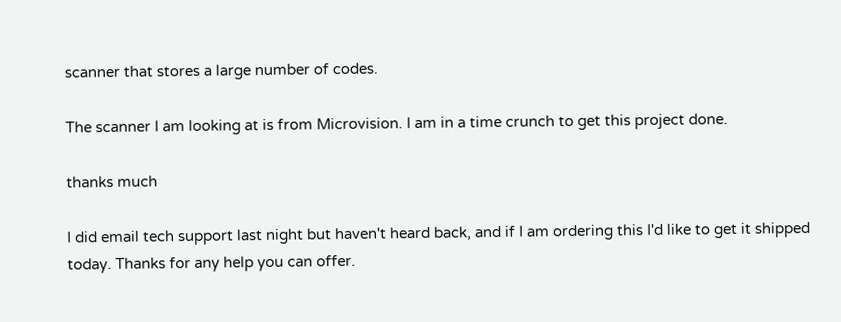scanner that stores a large number of codes.

The scanner I am looking at is from Microvision. I am in a time crunch to get this project done.

thanks much

I did email tech support last night but haven't heard back, and if I am ordering this I'd like to get it shipped today. Thanks for any help you can offer.